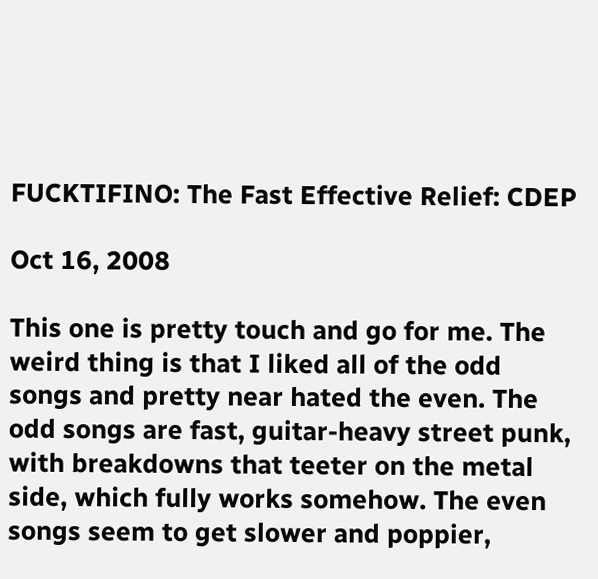FUCKTIFINO: The Fast Effective Relief: CDEP

Oct 16, 2008

This one is pretty touch and go for me. The weird thing is that I liked all of the odd songs and pretty near hated the even. The odd songs are fast, guitar-heavy street punk, with breakdowns that teeter on the metal side, which fully works somehow. The even songs seem to get slower and poppier,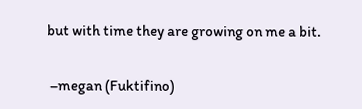but with time they are growing on me a bit.

 –megan (Fuktifino)